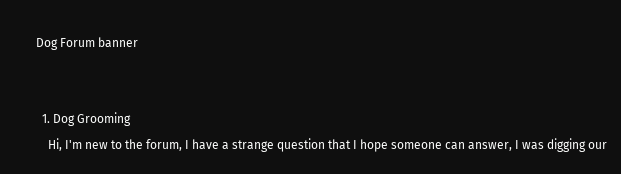Dog Forum banner


  1. Dog Grooming
    Hi, I'm new to the forum, I have a strange question that I hope someone can answer, I was digging our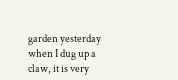garden yesterday when I dug up a claw, it is very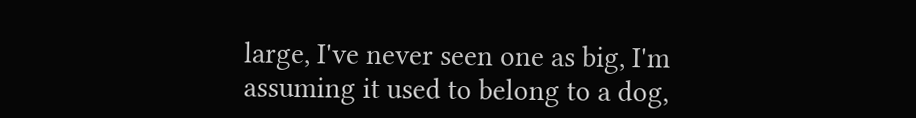large, I've never seen one as big, I'm assuming it used to belong to a dog,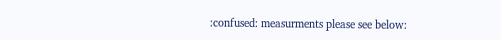:confused: measurments please see below: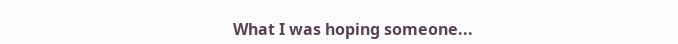What I was hoping someone...